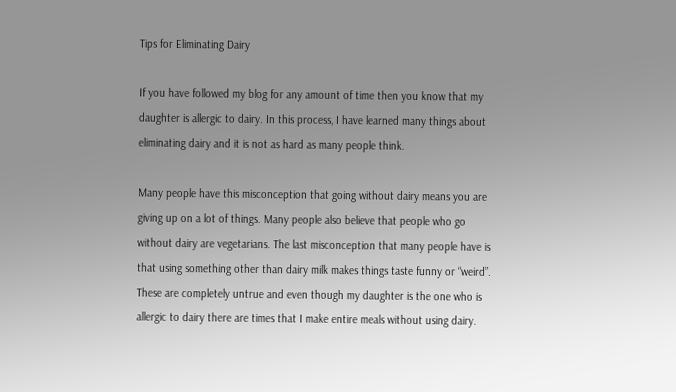Tips for Eliminating Dairy

If you have followed my blog for any amount of time then you know that my daughter is allergic to dairy. In this process, I have learned many things about eliminating dairy and it is not as hard as many people think.

Many people have this misconception that going without dairy means you are giving up on a lot of things. Many people also believe that people who go without dairy are vegetarians. The last misconception that many people have is that using something other than dairy milk makes things taste funny or “weird”. These are completely untrue and even though my daughter is the one who is allergic to dairy there are times that I make entire meals without using dairy.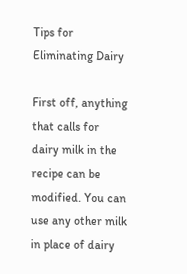Tips for Eliminating Dairy

First off, anything that calls for dairy milk in the recipe can be modified. You can use any other milk in place of dairy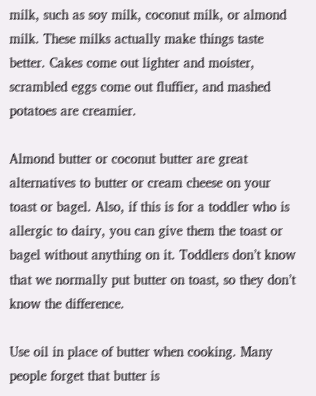milk, such as soy milk, coconut milk, or almond milk. These milks actually make things taste better. Cakes come out lighter and moister, scrambled eggs come out fluffier, and mashed potatoes are creamier.

Almond butter or coconut butter are great alternatives to butter or cream cheese on your toast or bagel. Also, if this is for a toddler who is allergic to dairy, you can give them the toast or bagel without anything on it. Toddlers don’t know that we normally put butter on toast, so they don’t know the difference.

Use oil in place of butter when cooking. Many people forget that butter is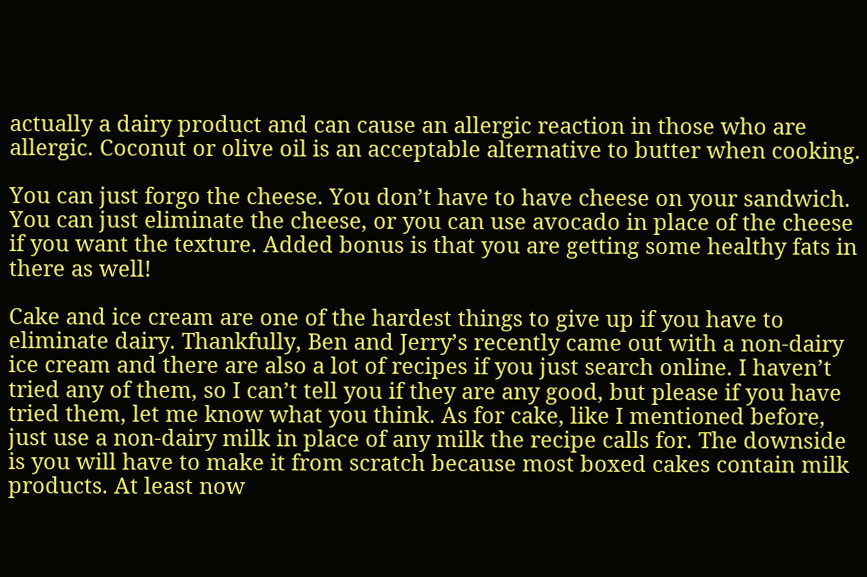actually a dairy product and can cause an allergic reaction in those who are allergic. Coconut or olive oil is an acceptable alternative to butter when cooking.

You can just forgo the cheese. You don’t have to have cheese on your sandwich. You can just eliminate the cheese, or you can use avocado in place of the cheese if you want the texture. Added bonus is that you are getting some healthy fats in there as well!

Cake and ice cream are one of the hardest things to give up if you have to eliminate dairy. Thankfully, Ben and Jerry’s recently came out with a non-dairy ice cream and there are also a lot of recipes if you just search online. I haven’t tried any of them, so I can’t tell you if they are any good, but please if you have tried them, let me know what you think. As for cake, like I mentioned before, just use a non-dairy milk in place of any milk the recipe calls for. The downside is you will have to make it from scratch because most boxed cakes contain milk products. At least now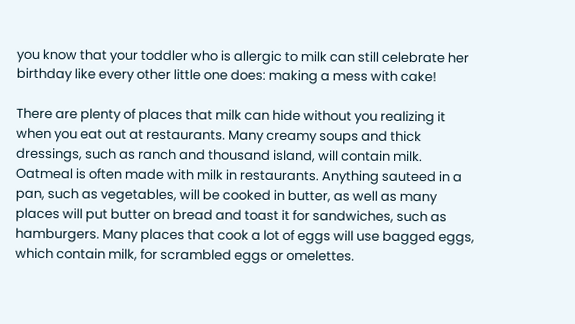you know that your toddler who is allergic to milk can still celebrate her birthday like every other little one does: making a mess with cake!

There are plenty of places that milk can hide without you realizing it when you eat out at restaurants. Many creamy soups and thick dressings, such as ranch and thousand island, will contain milk. Oatmeal is often made with milk in restaurants. Anything sauteed in a pan, such as vegetables, will be cooked in butter, as well as many places will put butter on bread and toast it for sandwiches, such as hamburgers. Many places that cook a lot of eggs will use bagged eggs, which contain milk, for scrambled eggs or omelettes.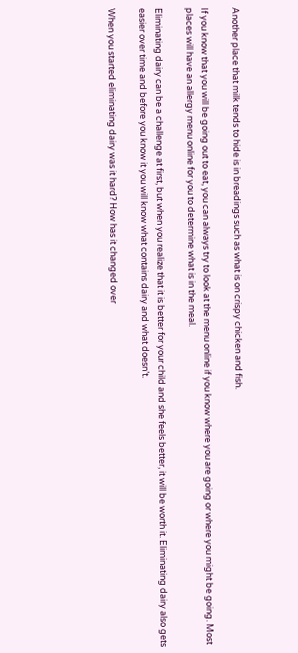Another place that milk tends to hide is in breadings such as what is on crispy chicken and fish.

If you know that you will be going out to eat, you can always try to look at the menu online if you know where you are going or where you might be going. Most places will have an allergy menu online for you to determine what is in the meal.

Eliminating dairy can be a challenge at first, but when you realize that it is better for your child and she feels better, it will be worth it. Eliminating dairy also gets easier over time and before you know it you will know what contains dairy and what doesn’t.

When you started eliminating dairy was it hard? How has it changed over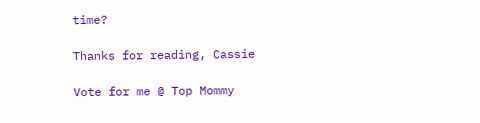time?

Thanks for reading, Cassie

Vote for me @ Top Mommy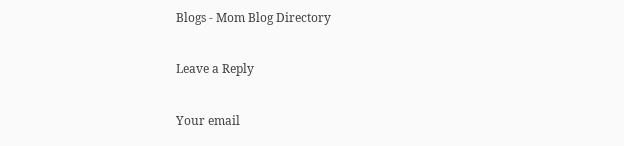Blogs - Mom Blog Directory

Leave a Reply

Your email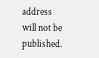address will not be published.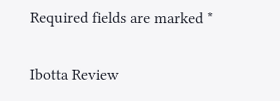Required fields are marked *

Ibotta Review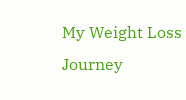My Weight Loss Journey